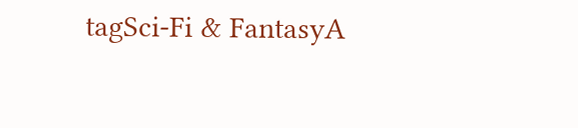tagSci-Fi & FantasyA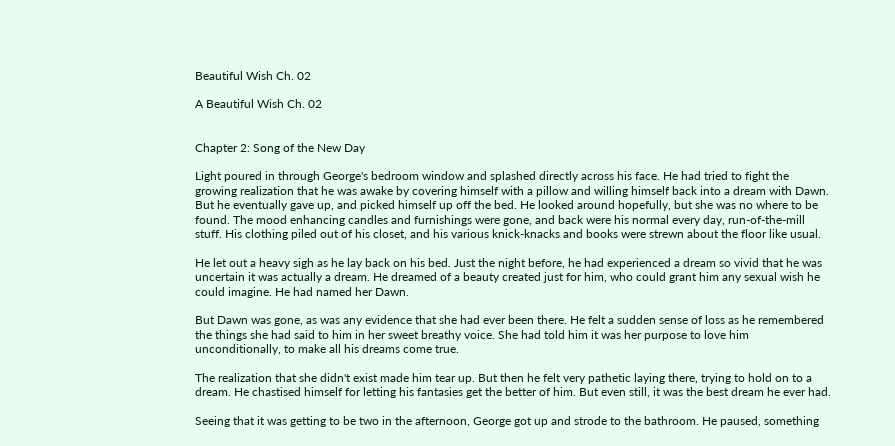Beautiful Wish Ch. 02

A Beautiful Wish Ch. 02


Chapter 2: Song of the New Day

Light poured in through George's bedroom window and splashed directly across his face. He had tried to fight the growing realization that he was awake by covering himself with a pillow and willing himself back into a dream with Dawn. But he eventually gave up, and picked himself up off the bed. He looked around hopefully, but she was no where to be found. The mood enhancing candles and furnishings were gone, and back were his normal every day, run-of-the-mill stuff. His clothing piled out of his closet, and his various knick-knacks and books were strewn about the floor like usual.

He let out a heavy sigh as he lay back on his bed. Just the night before, he had experienced a dream so vivid that he was uncertain it was actually a dream. He dreamed of a beauty created just for him, who could grant him any sexual wish he could imagine. He had named her Dawn.

But Dawn was gone, as was any evidence that she had ever been there. He felt a sudden sense of loss as he remembered the things she had said to him in her sweet breathy voice. She had told him it was her purpose to love him unconditionally, to make all his dreams come true.

The realization that she didn't exist made him tear up. But then he felt very pathetic laying there, trying to hold on to a dream. He chastised himself for letting his fantasies get the better of him. But even still, it was the best dream he ever had.

Seeing that it was getting to be two in the afternoon, George got up and strode to the bathroom. He paused, something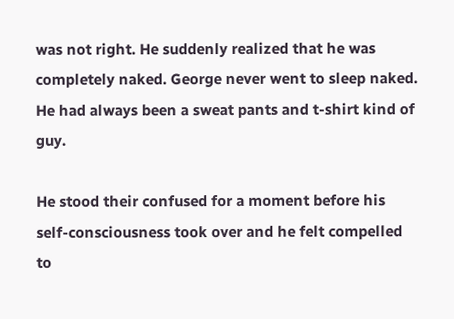was not right. He suddenly realized that he was completely naked. George never went to sleep naked. He had always been a sweat pants and t-shirt kind of guy.

He stood their confused for a moment before his self-consciousness took over and he felt compelled to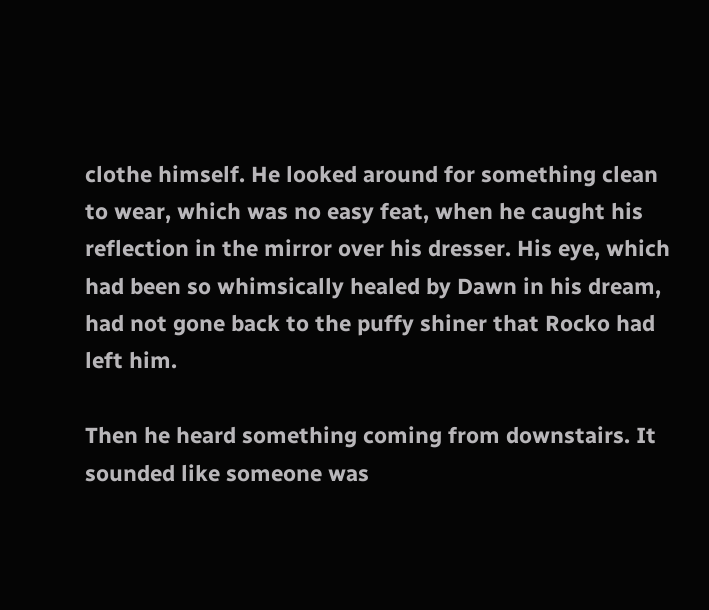clothe himself. He looked around for something clean to wear, which was no easy feat, when he caught his reflection in the mirror over his dresser. His eye, which had been so whimsically healed by Dawn in his dream, had not gone back to the puffy shiner that Rocko had left him.

Then he heard something coming from downstairs. It sounded like someone was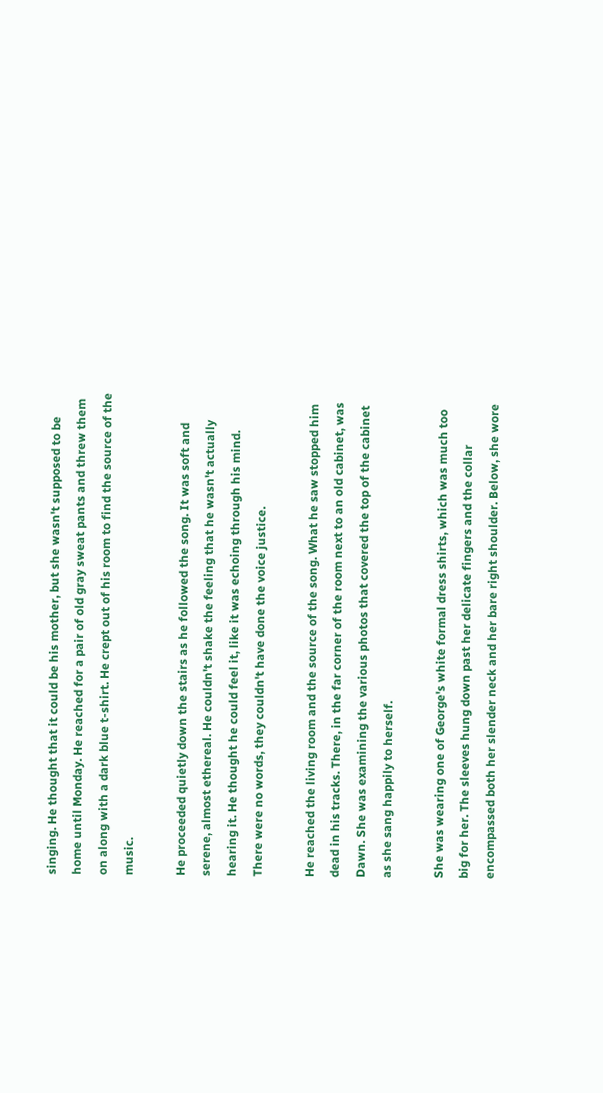singing. He thought that it could be his mother, but she wasn't supposed to be home until Monday. He reached for a pair of old gray sweat pants and threw them on along with a dark blue t-shirt. He crept out of his room to find the source of the music.

He proceeded quietly down the stairs as he followed the song. It was soft and serene, almost ethereal. He couldn't shake the feeling that he wasn't actually hearing it. He thought he could feel it, like it was echoing through his mind. There were no words, they couldn't have done the voice justice.

He reached the living room and the source of the song. What he saw stopped him dead in his tracks. There, in the far corner of the room next to an old cabinet, was Dawn. She was examining the various photos that covered the top of the cabinet as she sang happily to herself.

She was wearing one of George's white formal dress shirts, which was much too big for her. The sleeves hung down past her delicate fingers and the collar encompassed both her slender neck and her bare right shoulder. Below, she wore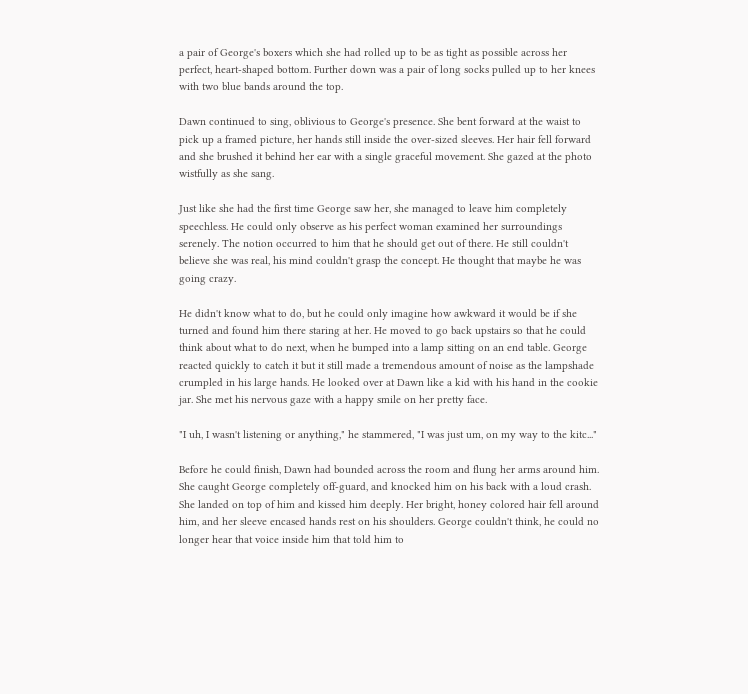a pair of George's boxers which she had rolled up to be as tight as possible across her perfect, heart-shaped bottom. Further down was a pair of long socks pulled up to her knees with two blue bands around the top.

Dawn continued to sing, oblivious to George's presence. She bent forward at the waist to pick up a framed picture, her hands still inside the over-sized sleeves. Her hair fell forward and she brushed it behind her ear with a single graceful movement. She gazed at the photo wistfully as she sang.

Just like she had the first time George saw her, she managed to leave him completely speechless. He could only observe as his perfect woman examined her surroundings serenely. The notion occurred to him that he should get out of there. He still couldn't believe she was real, his mind couldn't grasp the concept. He thought that maybe he was going crazy.

He didn't know what to do, but he could only imagine how awkward it would be if she turned and found him there staring at her. He moved to go back upstairs so that he could think about what to do next, when he bumped into a lamp sitting on an end table. George reacted quickly to catch it but it still made a tremendous amount of noise as the lampshade crumpled in his large hands. He looked over at Dawn like a kid with his hand in the cookie jar. She met his nervous gaze with a happy smile on her pretty face.

"I uh, I wasn't listening or anything," he stammered, "I was just um, on my way to the kitc..."

Before he could finish, Dawn had bounded across the room and flung her arms around him. She caught George completely off-guard, and knocked him on his back with a loud crash. She landed on top of him and kissed him deeply. Her bright, honey colored hair fell around him, and her sleeve encased hands rest on his shoulders. George couldn't think, he could no longer hear that voice inside him that told him to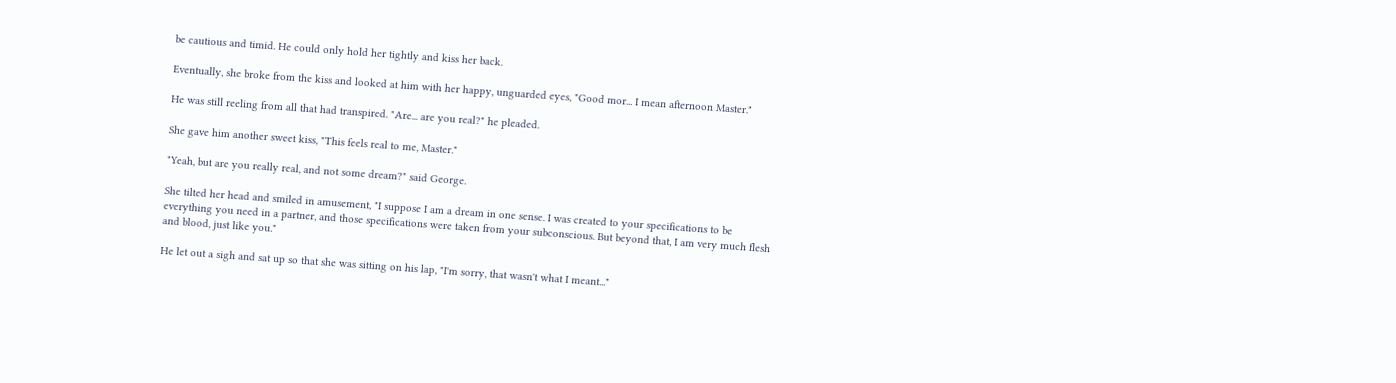be cautious and timid. He could only hold her tightly and kiss her back.

Eventually, she broke from the kiss and looked at him with her happy, unguarded eyes, "Good mor... I mean afternoon Master."

He was still reeling from all that had transpired. "Are... are you real?" he pleaded.

She gave him another sweet kiss, "This feels real to me, Master."

"Yeah, but are you really real, and not some dream?" said George.

She tilted her head and smiled in amusement, "I suppose I am a dream in one sense. I was created to your specifications to be everything you need in a partner, and those specifications were taken from your subconscious. But beyond that, I am very much flesh and blood, just like you."

He let out a sigh and sat up so that she was sitting on his lap, "I'm sorry, that wasn't what I meant..."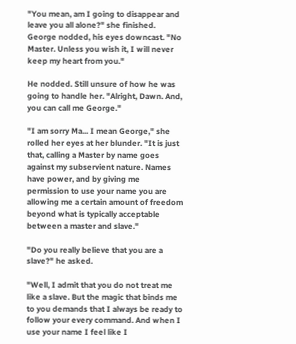"You mean, am I going to disappear and leave you all alone?" she finished. George nodded, his eyes downcast. "No Master. Unless you wish it, I will never keep my heart from you."

He nodded. Still unsure of how he was going to handle her. "Alright, Dawn. And, you can call me George."

"I am sorry Ma... I mean George," she rolled her eyes at her blunder. "It is just that, calling a Master by name goes against my subservient nature. Names have power, and by giving me permission to use your name you are allowing me a certain amount of freedom beyond what is typically acceptable between a master and slave."

"Do you really believe that you are a slave?" he asked.

"Well, I admit that you do not treat me like a slave. But the magic that binds me to you demands that I always be ready to follow your every command. And when I use your name I feel like I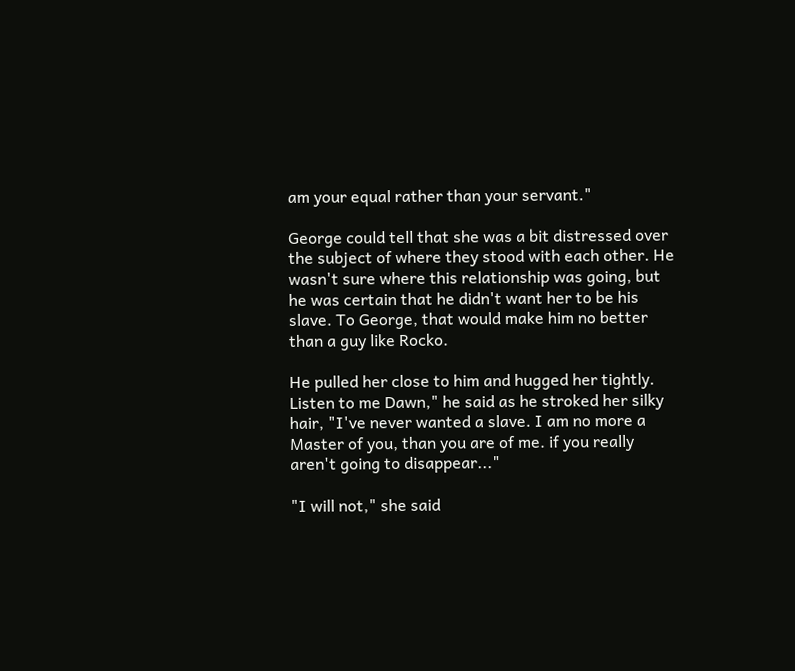am your equal rather than your servant."

George could tell that she was a bit distressed over the subject of where they stood with each other. He wasn't sure where this relationship was going, but he was certain that he didn't want her to be his slave. To George, that would make him no better than a guy like Rocko.

He pulled her close to him and hugged her tightly. Listen to me Dawn," he said as he stroked her silky hair, "I've never wanted a slave. I am no more a Master of you, than you are of me. if you really aren't going to disappear..."

"I will not," she said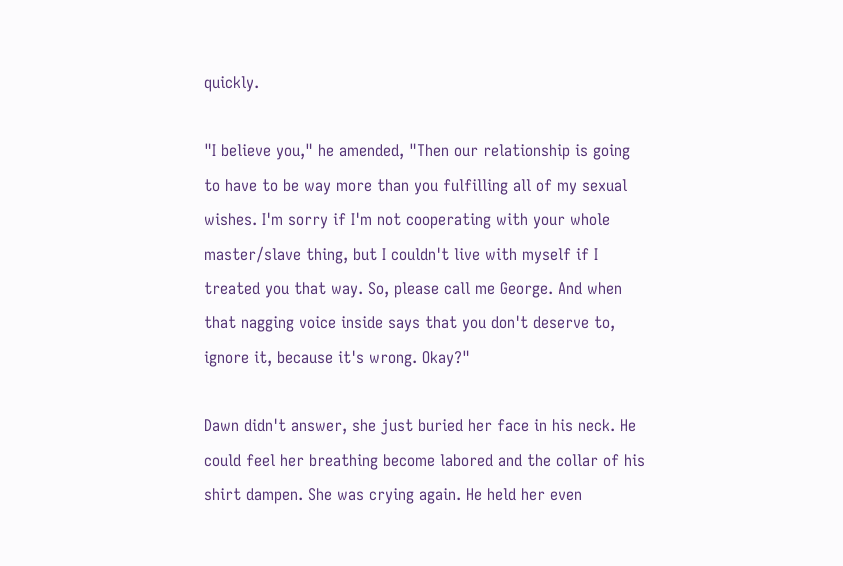quickly.

"I believe you," he amended, "Then our relationship is going to have to be way more than you fulfilling all of my sexual wishes. I'm sorry if I'm not cooperating with your whole master/slave thing, but I couldn't live with myself if I treated you that way. So, please call me George. And when that nagging voice inside says that you don't deserve to, ignore it, because it's wrong. Okay?"

Dawn didn't answer, she just buried her face in his neck. He could feel her breathing become labored and the collar of his shirt dampen. She was crying again. He held her even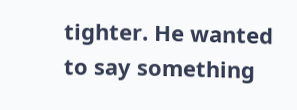tighter. He wanted to say something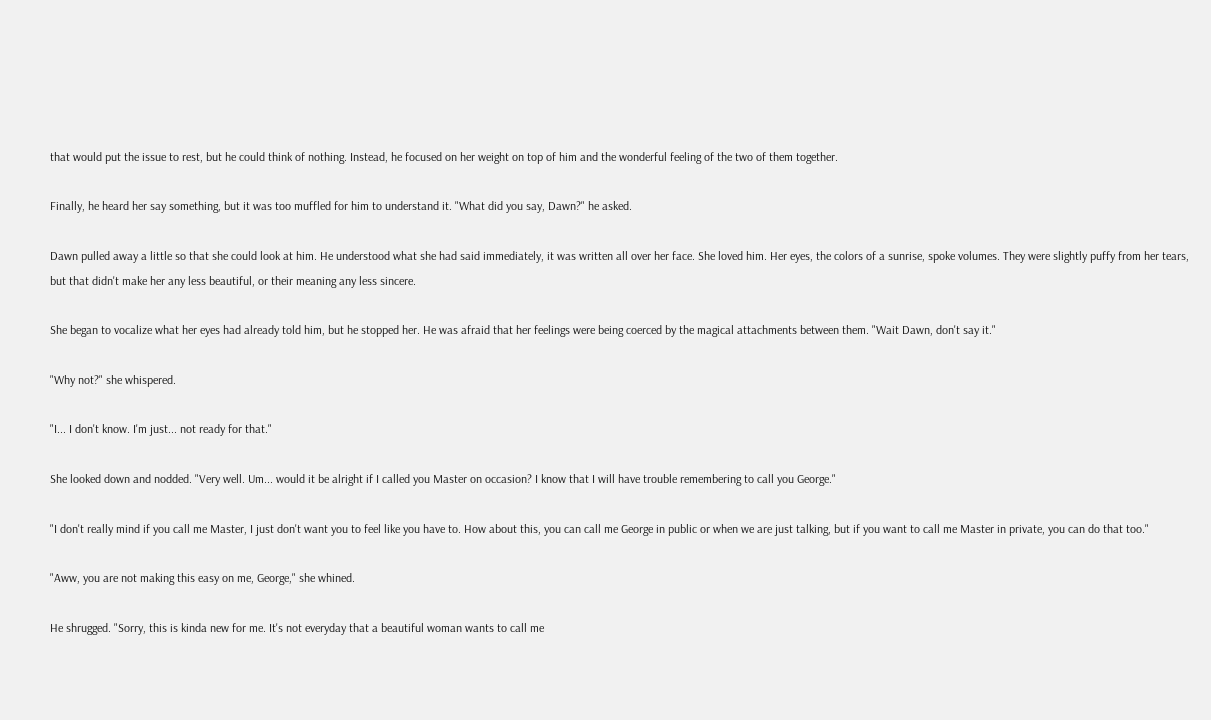that would put the issue to rest, but he could think of nothing. Instead, he focused on her weight on top of him and the wonderful feeling of the two of them together.

Finally, he heard her say something, but it was too muffled for him to understand it. "What did you say, Dawn?" he asked.

Dawn pulled away a little so that she could look at him. He understood what she had said immediately, it was written all over her face. She loved him. Her eyes, the colors of a sunrise, spoke volumes. They were slightly puffy from her tears, but that didn't make her any less beautiful, or their meaning any less sincere.

She began to vocalize what her eyes had already told him, but he stopped her. He was afraid that her feelings were being coerced by the magical attachments between them. "Wait Dawn, don't say it."

"Why not?" she whispered.

"I... I don't know. I'm just... not ready for that."

She looked down and nodded. "Very well. Um... would it be alright if I called you Master on occasion? I know that I will have trouble remembering to call you George."

"I don't really mind if you call me Master, I just don't want you to feel like you have to. How about this, you can call me George in public or when we are just talking, but if you want to call me Master in private, you can do that too."

"Aww, you are not making this easy on me, George," she whined.

He shrugged. "Sorry, this is kinda new for me. It's not everyday that a beautiful woman wants to call me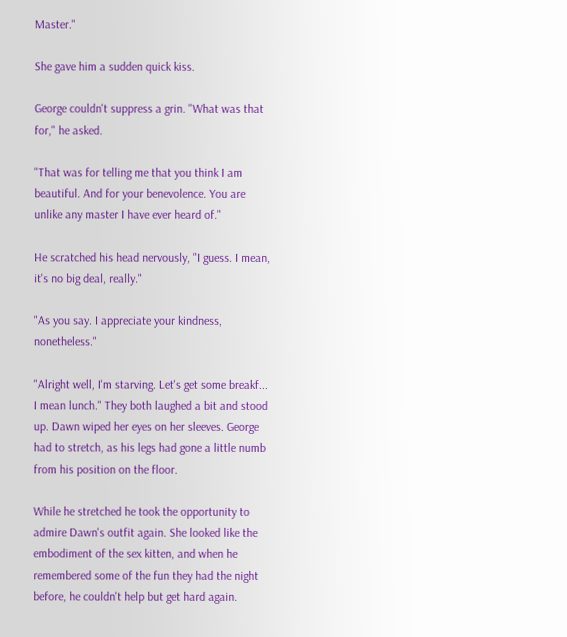Master."

She gave him a sudden quick kiss.

George couldn't suppress a grin. "What was that for," he asked.

"That was for telling me that you think I am beautiful. And for your benevolence. You are unlike any master I have ever heard of."

He scratched his head nervously, "I guess. I mean, it's no big deal, really."

"As you say. I appreciate your kindness, nonetheless."

"Alright well, I'm starving. Let's get some breakf... I mean lunch." They both laughed a bit and stood up. Dawn wiped her eyes on her sleeves. George had to stretch, as his legs had gone a little numb from his position on the floor.

While he stretched he took the opportunity to admire Dawn's outfit again. She looked like the embodiment of the sex kitten, and when he remembered some of the fun they had the night before, he couldn't help but get hard again.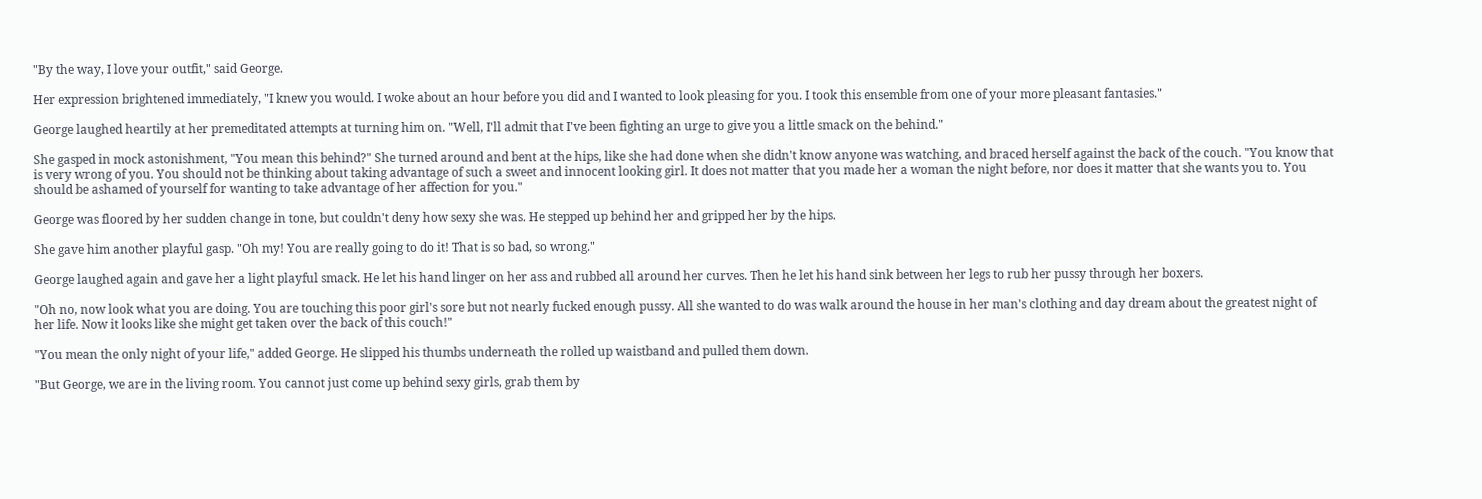"By the way, I love your outfit," said George.

Her expression brightened immediately, "I knew you would. I woke about an hour before you did and I wanted to look pleasing for you. I took this ensemble from one of your more pleasant fantasies."

George laughed heartily at her premeditated attempts at turning him on. "Well, I'll admit that I've been fighting an urge to give you a little smack on the behind."

She gasped in mock astonishment, "You mean this behind?" She turned around and bent at the hips, like she had done when she didn't know anyone was watching, and braced herself against the back of the couch. "You know that is very wrong of you. You should not be thinking about taking advantage of such a sweet and innocent looking girl. It does not matter that you made her a woman the night before, nor does it matter that she wants you to. You should be ashamed of yourself for wanting to take advantage of her affection for you."

George was floored by her sudden change in tone, but couldn't deny how sexy she was. He stepped up behind her and gripped her by the hips.

She gave him another playful gasp. "Oh my! You are really going to do it! That is so bad, so wrong."

George laughed again and gave her a light playful smack. He let his hand linger on her ass and rubbed all around her curves. Then he let his hand sink between her legs to rub her pussy through her boxers.

"Oh no, now look what you are doing. You are touching this poor girl's sore but not nearly fucked enough pussy. All she wanted to do was walk around the house in her man's clothing and day dream about the greatest night of her life. Now it looks like she might get taken over the back of this couch!"

"You mean the only night of your life," added George. He slipped his thumbs underneath the rolled up waistband and pulled them down.

"But George, we are in the living room. You cannot just come up behind sexy girls, grab them by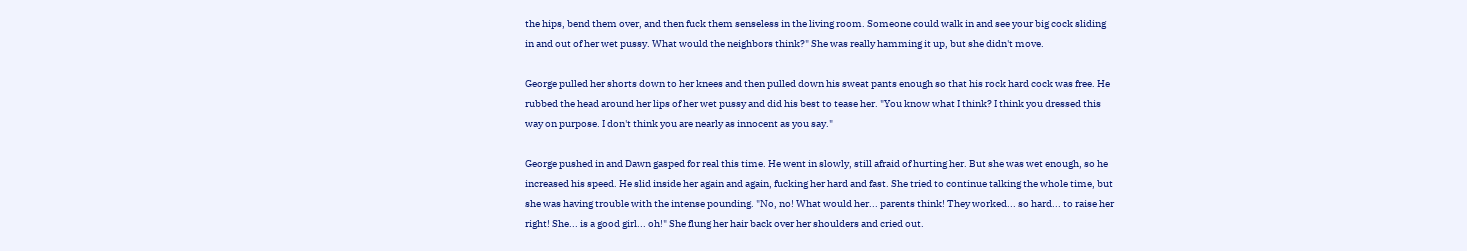the hips, bend them over, and then fuck them senseless in the living room. Someone could walk in and see your big cock sliding in and out of her wet pussy. What would the neighbors think?" She was really hamming it up, but she didn't move.

George pulled her shorts down to her knees and then pulled down his sweat pants enough so that his rock hard cock was free. He rubbed the head around her lips of her wet pussy and did his best to tease her. "You know what I think? I think you dressed this way on purpose. I don't think you are nearly as innocent as you say."

George pushed in and Dawn gasped for real this time. He went in slowly, still afraid of hurting her. But she was wet enough, so he increased his speed. He slid inside her again and again, fucking her hard and fast. She tried to continue talking the whole time, but she was having trouble with the intense pounding. "No, no! What would her... parents think! They worked... so hard... to raise her right! She... is a good girl... oh!" She flung her hair back over her shoulders and cried out.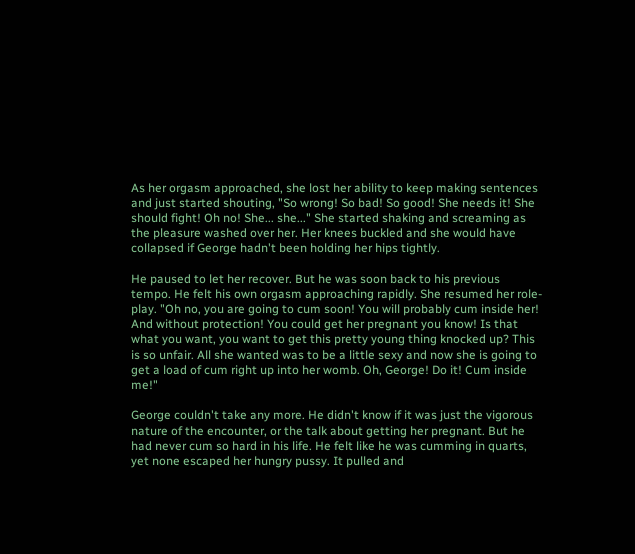As her orgasm approached, she lost her ability to keep making sentences and just started shouting, "So wrong! So bad! So good! She needs it! She should fight! Oh no! She... she..." She started shaking and screaming as the pleasure washed over her. Her knees buckled and she would have collapsed if George hadn't been holding her hips tightly.

He paused to let her recover. But he was soon back to his previous tempo. He felt his own orgasm approaching rapidly. She resumed her role-play. "Oh no, you are going to cum soon! You will probably cum inside her! And without protection! You could get her pregnant you know! Is that what you want, you want to get this pretty young thing knocked up? This is so unfair. All she wanted was to be a little sexy and now she is going to get a load of cum right up into her womb. Oh, George! Do it! Cum inside me!"

George couldn't take any more. He didn't know if it was just the vigorous nature of the encounter, or the talk about getting her pregnant. But he had never cum so hard in his life. He felt like he was cumming in quarts, yet none escaped her hungry pussy. It pulled and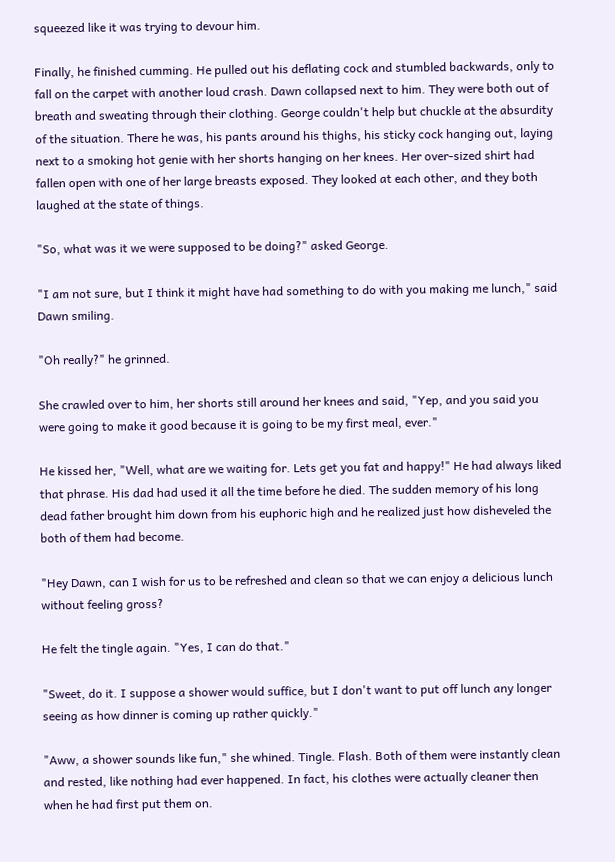squeezed like it was trying to devour him.

Finally, he finished cumming. He pulled out his deflating cock and stumbled backwards, only to fall on the carpet with another loud crash. Dawn collapsed next to him. They were both out of breath and sweating through their clothing. George couldn't help but chuckle at the absurdity of the situation. There he was, his pants around his thighs, his sticky cock hanging out, laying next to a smoking hot genie with her shorts hanging on her knees. Her over-sized shirt had fallen open with one of her large breasts exposed. They looked at each other, and they both laughed at the state of things.

"So, what was it we were supposed to be doing?" asked George.

"I am not sure, but I think it might have had something to do with you making me lunch," said Dawn smiling.

"Oh really?" he grinned.

She crawled over to him, her shorts still around her knees and said, "Yep, and you said you were going to make it good because it is going to be my first meal, ever."

He kissed her, "Well, what are we waiting for. Lets get you fat and happy!" He had always liked that phrase. His dad had used it all the time before he died. The sudden memory of his long dead father brought him down from his euphoric high and he realized just how disheveled the both of them had become.

"Hey Dawn, can I wish for us to be refreshed and clean so that we can enjoy a delicious lunch without feeling gross?

He felt the tingle again. "Yes, I can do that."

"Sweet, do it. I suppose a shower would suffice, but I don't want to put off lunch any longer seeing as how dinner is coming up rather quickly."

"Aww, a shower sounds like fun," she whined. Tingle. Flash. Both of them were instantly clean and rested, like nothing had ever happened. In fact, his clothes were actually cleaner then when he had first put them on.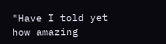"Have I told yet how amazing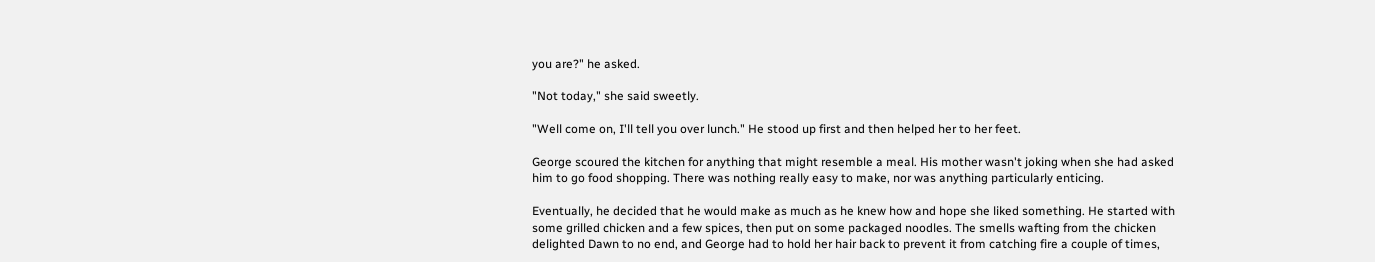you are?" he asked.

"Not today," she said sweetly.

"Well come on, I'll tell you over lunch." He stood up first and then helped her to her feet.

George scoured the kitchen for anything that might resemble a meal. His mother wasn't joking when she had asked him to go food shopping. There was nothing really easy to make, nor was anything particularly enticing.

Eventually, he decided that he would make as much as he knew how and hope she liked something. He started with some grilled chicken and a few spices, then put on some packaged noodles. The smells wafting from the chicken delighted Dawn to no end, and George had to hold her hair back to prevent it from catching fire a couple of times,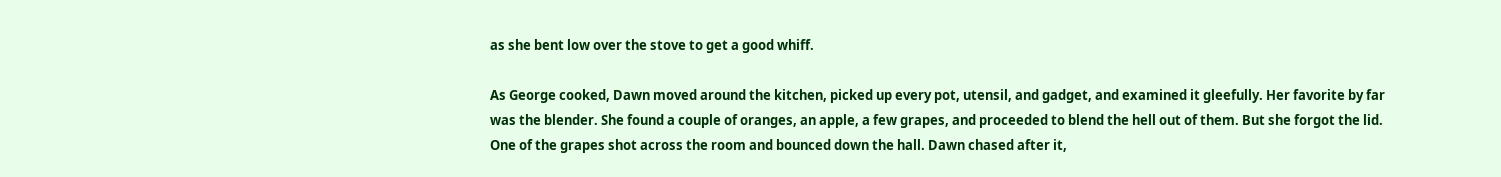as she bent low over the stove to get a good whiff.

As George cooked, Dawn moved around the kitchen, picked up every pot, utensil, and gadget, and examined it gleefully. Her favorite by far was the blender. She found a couple of oranges, an apple, a few grapes, and proceeded to blend the hell out of them. But she forgot the lid. One of the grapes shot across the room and bounced down the hall. Dawn chased after it,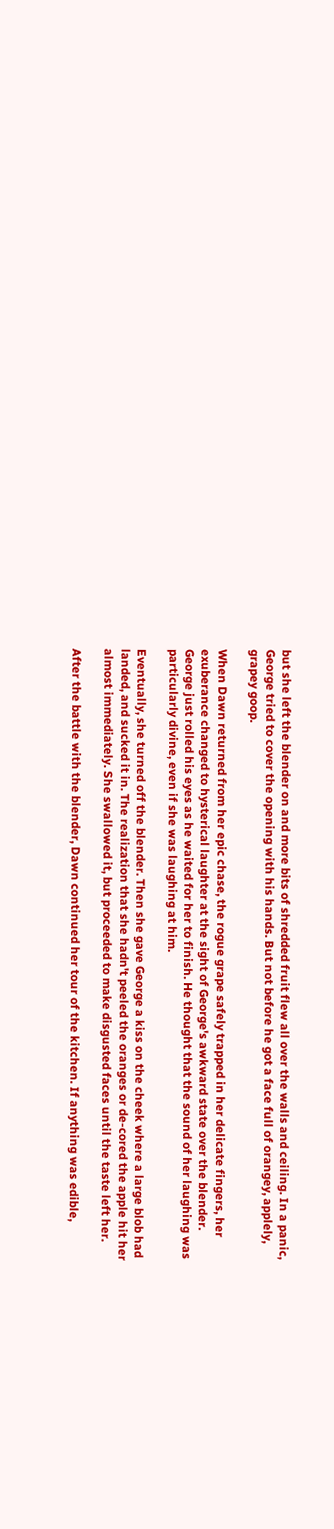but she left the blender on and more bits of shredded fruit flew all over the walls and ceiling. In a panic, George tried to cover the opening with his hands. But not before he got a face full of orangey, applely, grapey goop.

When Dawn returned from her epic chase, the rogue grape safely trapped in her delicate fingers, her exuberance changed to hysterical laughter at the sight of George's awkward state over the blender. George just rolled his eyes as he waited for her to finish. He thought that the sound of her laughing was particularly divine, even if she was laughing at him.

Eventually, she turned off the blender. Then she gave George a kiss on the cheek where a large blob had landed, and sucked it in. The realization that she hadn't peeled the oranges or de-cored the apple hit her almost immediately. She swallowed it, but proceeded to make disgusted faces until the taste left her.

After the battle with the blender, Dawn continued her tour of the kitchen. If anything was edible,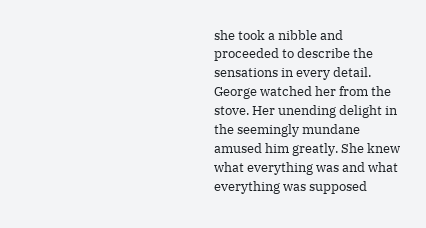she took a nibble and proceeded to describe the sensations in every detail. George watched her from the stove. Her unending delight in the seemingly mundane amused him greatly. She knew what everything was and what everything was supposed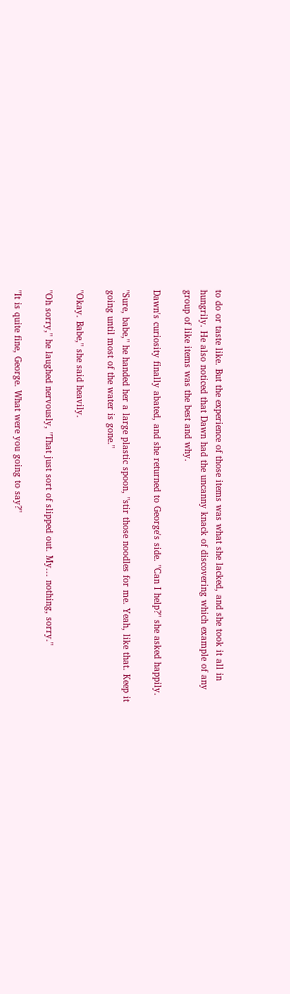to do or taste like. But the experience of those items was what she lacked, and she took it all in hungrily. He also noticed that Dawn had the uncanny knack of discovering which example of any group of like items was the best and why.

Dawn's curiosity finally abated, and she returned to George's side. "Can I help?" she asked happily.

"Sure, babe," he handed her a large plastic spoon, "stir those noodles for me. Yeah, like that. Keep it going until most of the water is gone."

"Okay. Babe," she said heavily.

"Oh sorry," he laughed nervously, "That just sort of slipped out. My... nothing, sorry."

"It is quite fine, George. What were you going to say?"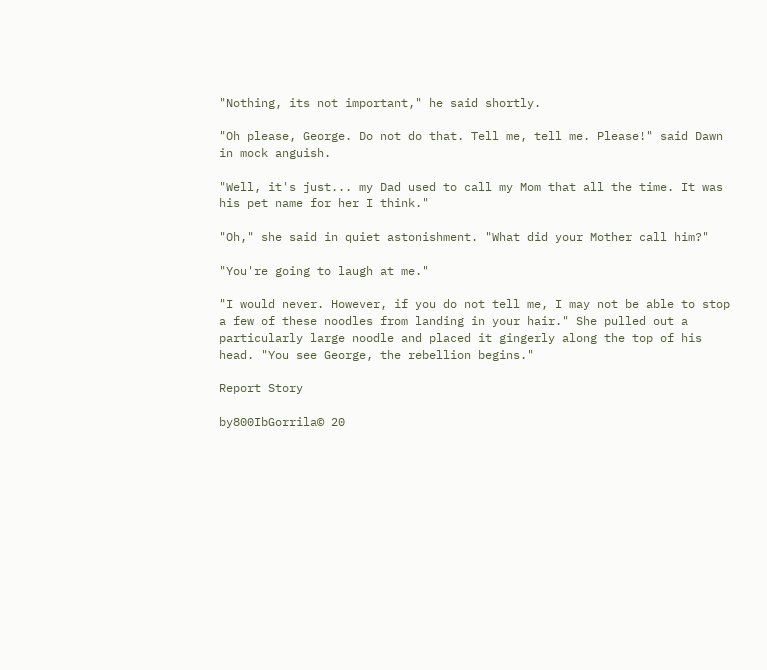"Nothing, its not important," he said shortly.

"Oh please, George. Do not do that. Tell me, tell me. Please!" said Dawn in mock anguish.

"Well, it's just... my Dad used to call my Mom that all the time. It was his pet name for her I think."

"Oh," she said in quiet astonishment. "What did your Mother call him?"

"You're going to laugh at me."

"I would never. However, if you do not tell me, I may not be able to stop a few of these noodles from landing in your hair." She pulled out a particularly large noodle and placed it gingerly along the top of his head. "You see George, the rebellion begins."

Report Story

by800IbGorrila© 20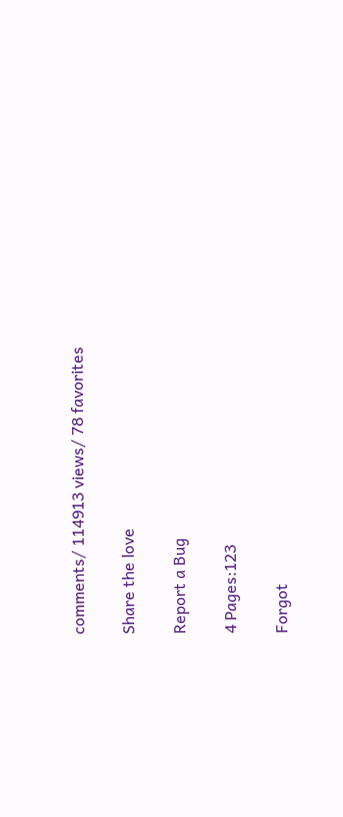comments/ 114913 views/ 78 favorites

Share the love

Report a Bug

4 Pages:123

Forgot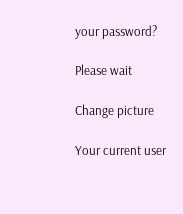your password?

Please wait

Change picture

Your current user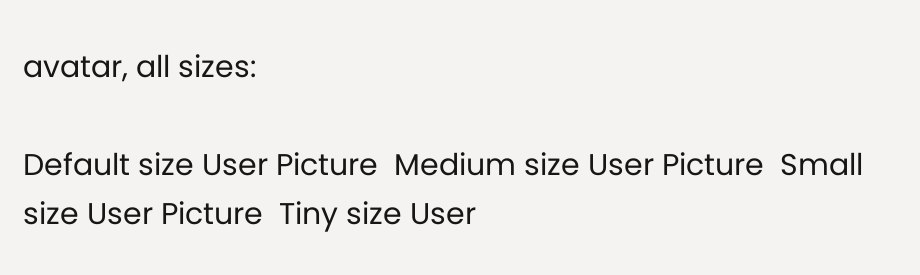avatar, all sizes:

Default size User Picture  Medium size User Picture  Small size User Picture  Tiny size User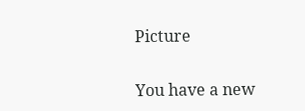Picture

You have a new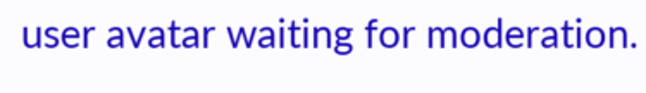user avatar waiting for moderation.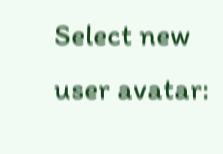Select new user avatar: